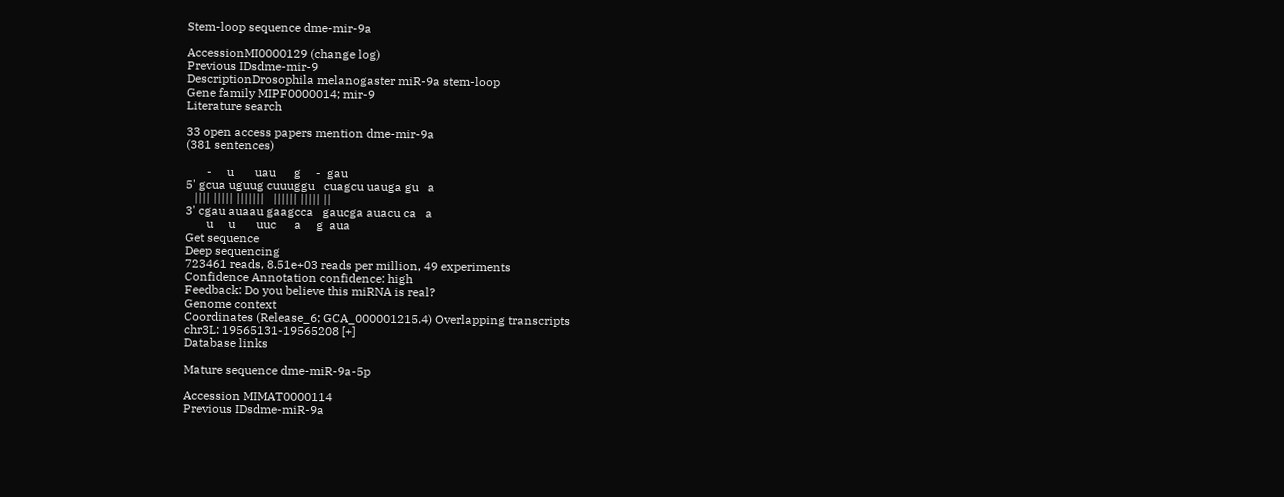Stem-loop sequence dme-mir-9a

AccessionMI0000129 (change log)
Previous IDsdme-mir-9
DescriptionDrosophila melanogaster miR-9a stem-loop
Gene family MIPF0000014; mir-9
Literature search

33 open access papers mention dme-mir-9a
(381 sentences)

       -     u       uau      g     -  gau
5' gcua uguug cuuuggu   cuagcu uauga gu   a
   |||| ||||| |||||||   |||||| ||||| ||
3' cgau auaau gaagcca   gaucga auacu ca   a
       u     u       uuc      a     g  aua
Get sequence
Deep sequencing
723461 reads, 8.51e+03 reads per million, 49 experiments
Confidence Annotation confidence: high
Feedback: Do you believe this miRNA is real?
Genome context
Coordinates (Release_6; GCA_000001215.4) Overlapping transcripts
chr3L: 19565131-19565208 [+]
Database links

Mature sequence dme-miR-9a-5p

Accession MIMAT0000114
Previous IDsdme-miR-9a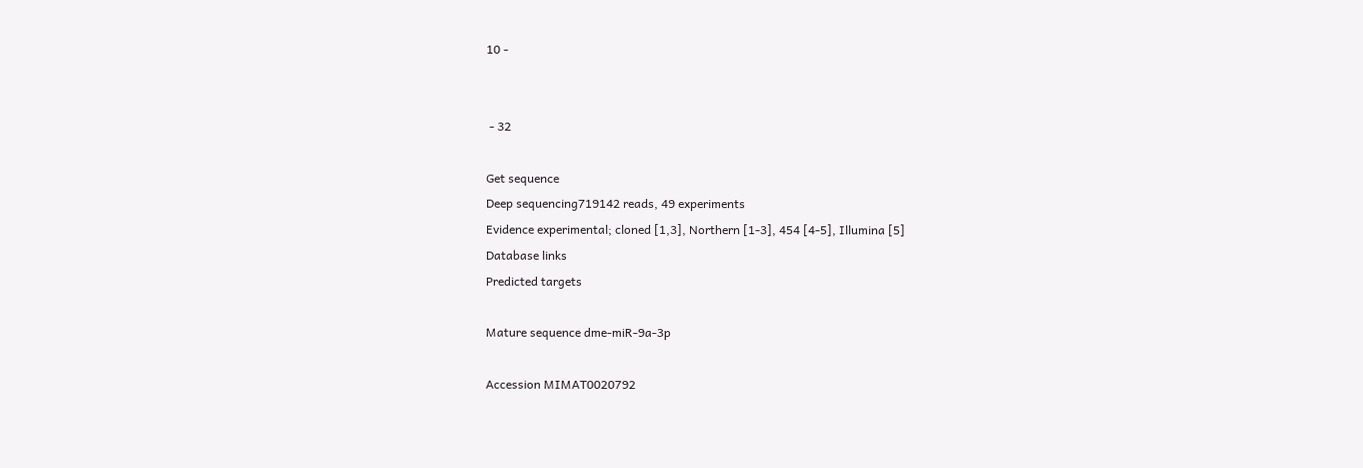10 -


 - 32

Get sequence
Deep sequencing719142 reads, 49 experiments
Evidence experimental; cloned [1,3], Northern [1-3], 454 [4-5], Illumina [5]
Database links
Predicted targets

Mature sequence dme-miR-9a-3p

Accession MIMAT0020792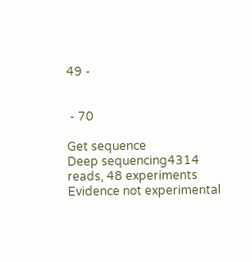49 -


 - 70

Get sequence
Deep sequencing4314 reads, 48 experiments
Evidence not experimental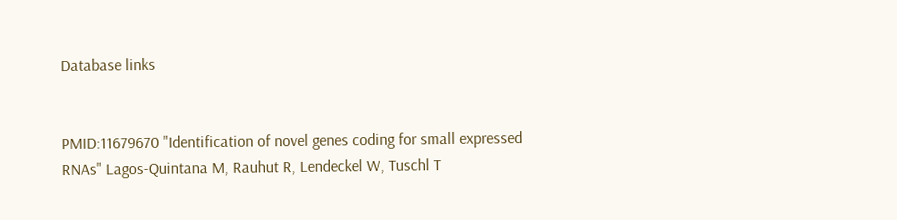Database links


PMID:11679670 "Identification of novel genes coding for small expressed RNAs" Lagos-Quintana M, Rauhut R, Lendeckel W, Tuschl T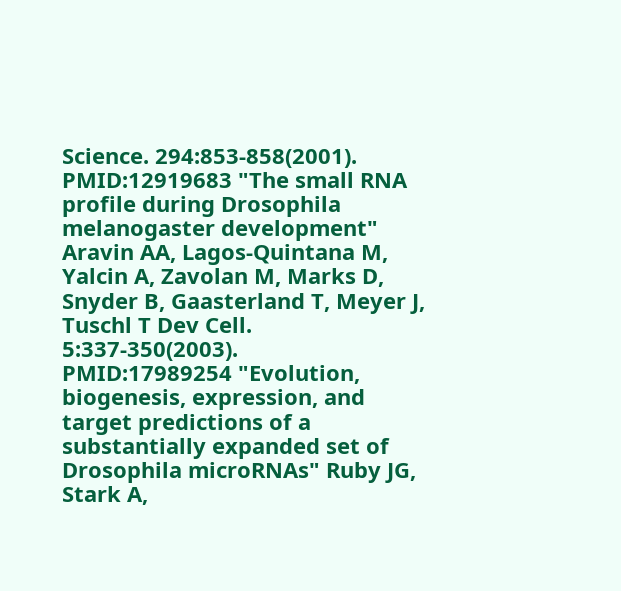Science. 294:853-858(2001).
PMID:12919683 "The small RNA profile during Drosophila melanogaster development" Aravin AA, Lagos-Quintana M, Yalcin A, Zavolan M, Marks D, Snyder B, Gaasterland T, Meyer J, Tuschl T Dev Cell. 5:337-350(2003).
PMID:17989254 "Evolution, biogenesis, expression, and target predictions of a substantially expanded set of Drosophila microRNAs" Ruby JG, Stark A,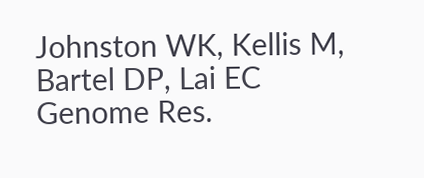Johnston WK, Kellis M, Bartel DP, Lai EC Genome Res.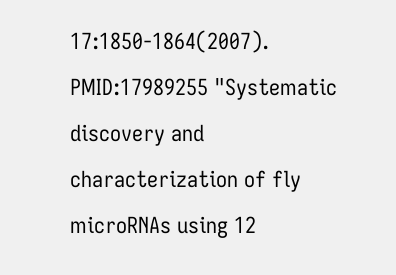17:1850-1864(2007).
PMID:17989255 "Systematic discovery and characterization of fly microRNAs using 12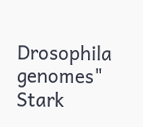Drosophila genomes" Stark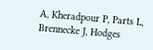A, Kheradpour P, Parts L, Brennecke J, Hodges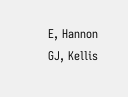E, Hannon GJ, Kellis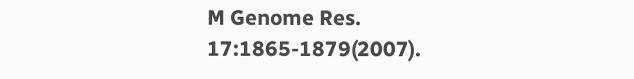M Genome Res. 17:1865-1879(2007).